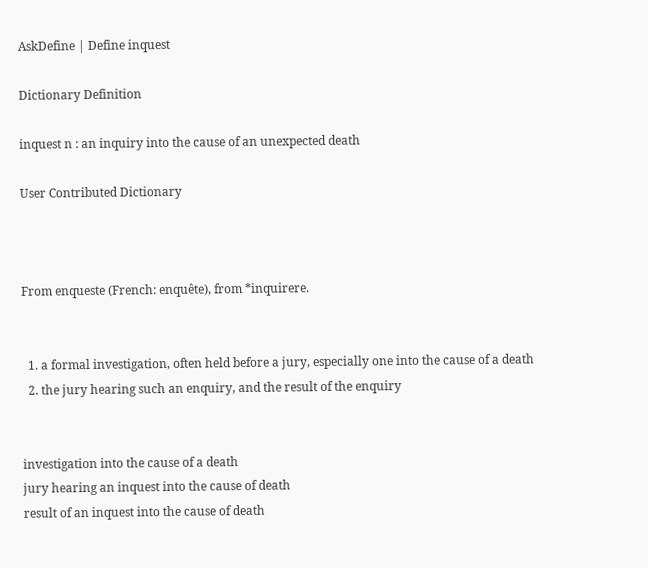AskDefine | Define inquest

Dictionary Definition

inquest n : an inquiry into the cause of an unexpected death

User Contributed Dictionary



From enqueste (French: enquête), from *inquirere.


  1. a formal investigation, often held before a jury, especially one into the cause of a death
  2. the jury hearing such an enquiry, and the result of the enquiry


investigation into the cause of a death
jury hearing an inquest into the cause of death
result of an inquest into the cause of death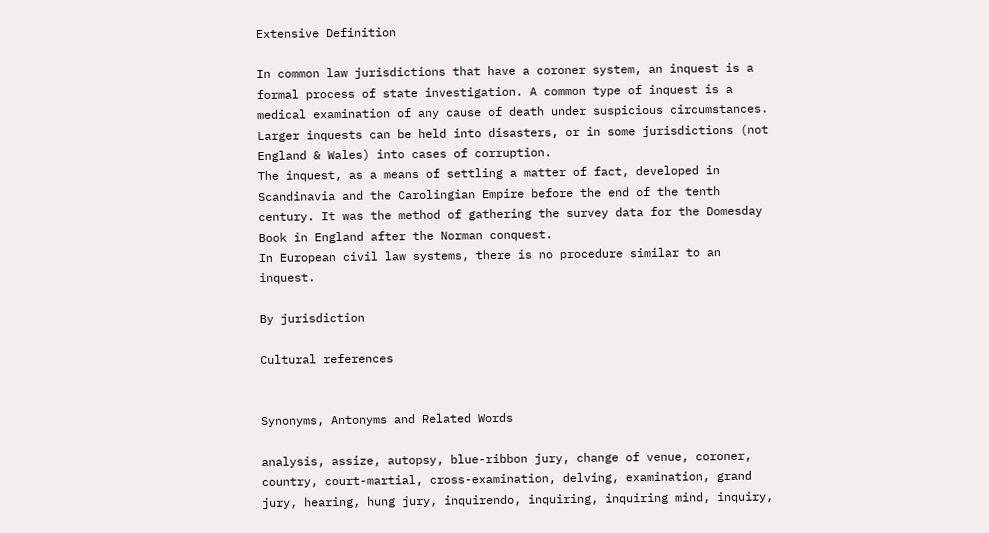Extensive Definition

In common law jurisdictions that have a coroner system, an inquest is a formal process of state investigation. A common type of inquest is a medical examination of any cause of death under suspicious circumstances. Larger inquests can be held into disasters, or in some jurisdictions (not England & Wales) into cases of corruption.
The inquest, as a means of settling a matter of fact, developed in Scandinavia and the Carolingian Empire before the end of the tenth century. It was the method of gathering the survey data for the Domesday Book in England after the Norman conquest.
In European civil law systems, there is no procedure similar to an inquest.

By jurisdiction

Cultural references


Synonyms, Antonyms and Related Words

analysis, assize, autopsy, blue-ribbon jury, change of venue, coroner, country, court-martial, cross-examination, delving, examination, grand jury, hearing, hung jury, inquirendo, inquiring, inquiring mind, inquiry,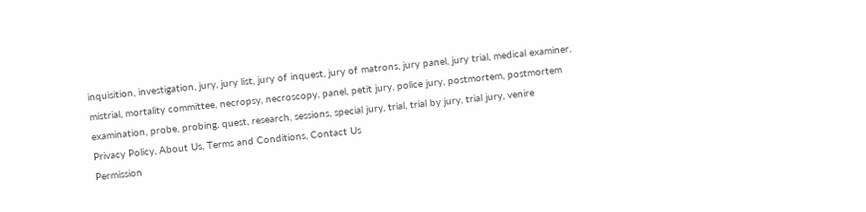inquisition, investigation, jury, jury list, jury of inquest, jury of matrons, jury panel, jury trial, medical examiner, mistrial, mortality committee, necropsy, necroscopy, panel, petit jury, police jury, postmortem, postmortem examination, probe, probing, quest, research, sessions, special jury, trial, trial by jury, trial jury, venire
Privacy Policy, About Us, Terms and Conditions, Contact Us
Permission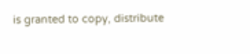is granted to copy, distribute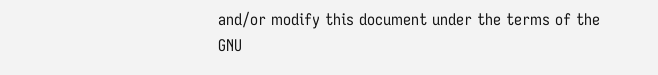and/or modify this document under the terms of the GNU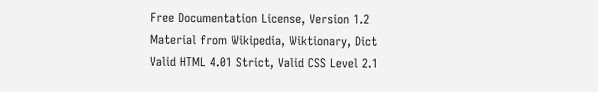Free Documentation License, Version 1.2
Material from Wikipedia, Wiktionary, Dict
Valid HTML 4.01 Strict, Valid CSS Level 2.1